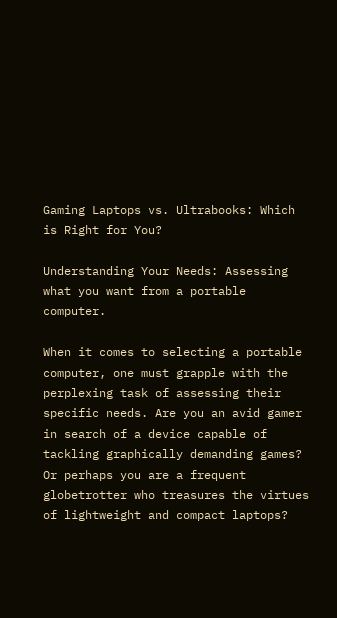Gaming Laptops vs. Ultrabooks: Which is Right for You?

Understanding Your Needs: Assessing what you want from a portable computer.

When it comes to selecting a portable computer, one must grapple with the perplexing task of assessing their specific needs. Are you an avid gamer in search of a device capable of tackling graphically demanding games? Or perhaps you are a frequent globetrotter who treasures the virtues of lightweight and compact laptops?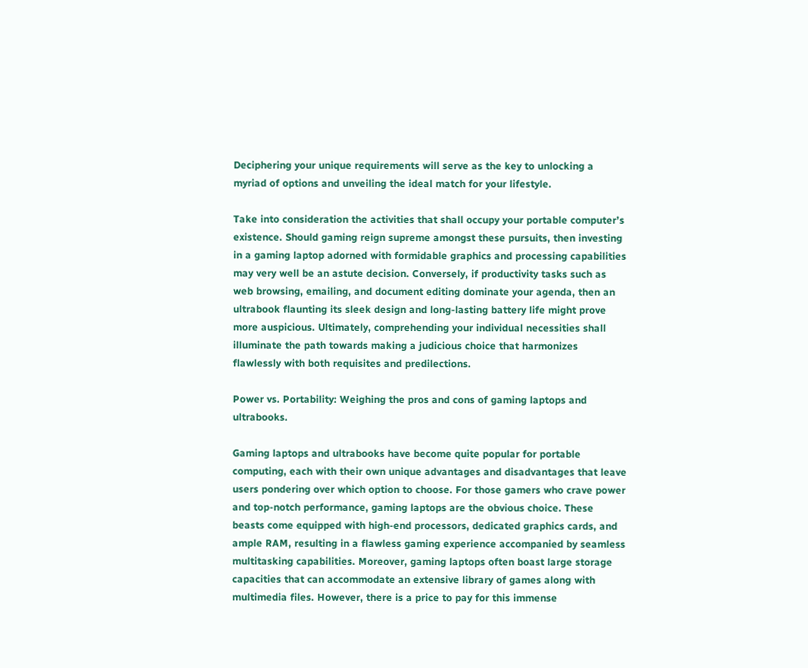Deciphering your unique requirements will serve as the key to unlocking a myriad of options and unveiling the ideal match for your lifestyle.

Take into consideration the activities that shall occupy your portable computer’s existence. Should gaming reign supreme amongst these pursuits, then investing in a gaming laptop adorned with formidable graphics and processing capabilities may very well be an astute decision. Conversely, if productivity tasks such as web browsing, emailing, and document editing dominate your agenda, then an ultrabook flaunting its sleek design and long-lasting battery life might prove more auspicious. Ultimately, comprehending your individual necessities shall illuminate the path towards making a judicious choice that harmonizes flawlessly with both requisites and predilections.

Power vs. Portability: Weighing the pros and cons of gaming laptops and ultrabooks.

Gaming laptops and ultrabooks have become quite popular for portable computing, each with their own unique advantages and disadvantages that leave users pondering over which option to choose. For those gamers who crave power and top-notch performance, gaming laptops are the obvious choice. These beasts come equipped with high-end processors, dedicated graphics cards, and ample RAM, resulting in a flawless gaming experience accompanied by seamless multitasking capabilities. Moreover, gaming laptops often boast large storage capacities that can accommodate an extensive library of games along with multimedia files. However, there is a price to pay for this immense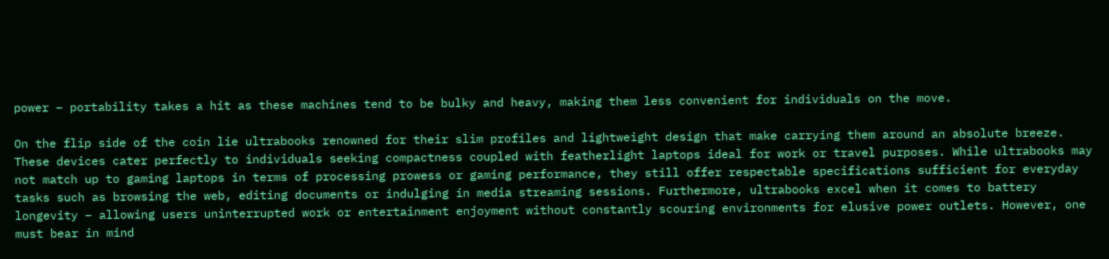power – portability takes a hit as these machines tend to be bulky and heavy, making them less convenient for individuals on the move.

On the flip side of the coin lie ultrabooks renowned for their slim profiles and lightweight design that make carrying them around an absolute breeze. These devices cater perfectly to individuals seeking compactness coupled with featherlight laptops ideal for work or travel purposes. While ultrabooks may not match up to gaming laptops in terms of processing prowess or gaming performance, they still offer respectable specifications sufficient for everyday tasks such as browsing the web, editing documents or indulging in media streaming sessions. Furthermore, ultrabooks excel when it comes to battery longevity – allowing users uninterrupted work or entertainment enjoyment without constantly scouring environments for elusive power outlets. However, one must bear in mind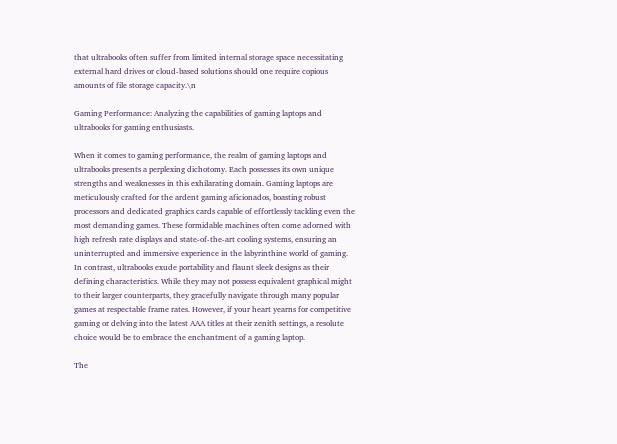that ultrabooks often suffer from limited internal storage space necessitating external hard drives or cloud-based solutions should one require copious amounts of file storage capacity.\n

Gaming Performance: Analyzing the capabilities of gaming laptops and ultrabooks for gaming enthusiasts.

When it comes to gaming performance, the realm of gaming laptops and ultrabooks presents a perplexing dichotomy. Each possesses its own unique strengths and weaknesses in this exhilarating domain. Gaming laptops are meticulously crafted for the ardent gaming aficionados, boasting robust processors and dedicated graphics cards capable of effortlessly tackling even the most demanding games. These formidable machines often come adorned with high refresh rate displays and state-of-the-art cooling systems, ensuring an uninterrupted and immersive experience in the labyrinthine world of gaming. In contrast, ultrabooks exude portability and flaunt sleek designs as their defining characteristics. While they may not possess equivalent graphical might to their larger counterparts, they gracefully navigate through many popular games at respectable frame rates. However, if your heart yearns for competitive gaming or delving into the latest AAA titles at their zenith settings, a resolute choice would be to embrace the enchantment of a gaming laptop.

The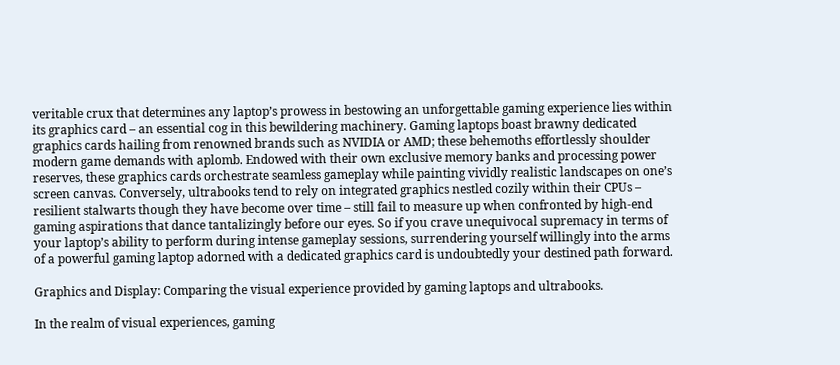veritable crux that determines any laptop’s prowess in bestowing an unforgettable gaming experience lies within its graphics card – an essential cog in this bewildering machinery. Gaming laptops boast brawny dedicated graphics cards hailing from renowned brands such as NVIDIA or AMD; these behemoths effortlessly shoulder modern game demands with aplomb. Endowed with their own exclusive memory banks and processing power reserves, these graphics cards orchestrate seamless gameplay while painting vividly realistic landscapes on one’s screen canvas. Conversely, ultrabooks tend to rely on integrated graphics nestled cozily within their CPUs – resilient stalwarts though they have become over time – still fail to measure up when confronted by high-end gaming aspirations that dance tantalizingly before our eyes. So if you crave unequivocal supremacy in terms of your laptop’s ability to perform during intense gameplay sessions, surrendering yourself willingly into the arms of a powerful gaming laptop adorned with a dedicated graphics card is undoubtedly your destined path forward.

Graphics and Display: Comparing the visual experience provided by gaming laptops and ultrabooks.

In the realm of visual experiences, gaming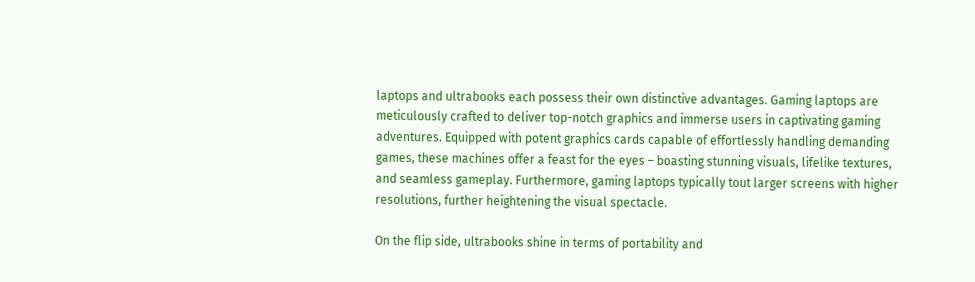laptops and ultrabooks each possess their own distinctive advantages. Gaming laptops are meticulously crafted to deliver top-notch graphics and immerse users in captivating gaming adventures. Equipped with potent graphics cards capable of effortlessly handling demanding games, these machines offer a feast for the eyes – boasting stunning visuals, lifelike textures, and seamless gameplay. Furthermore, gaming laptops typically tout larger screens with higher resolutions, further heightening the visual spectacle.

On the flip side, ultrabooks shine in terms of portability and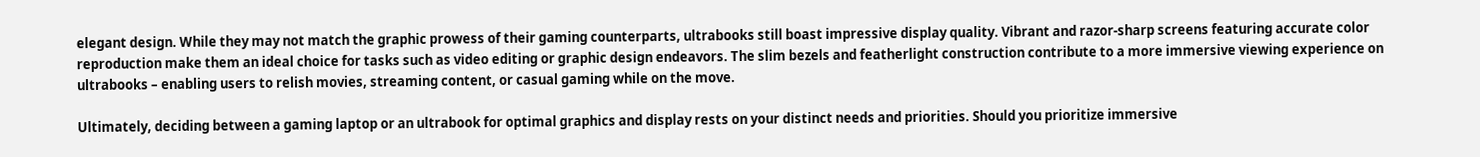elegant design. While they may not match the graphic prowess of their gaming counterparts, ultrabooks still boast impressive display quality. Vibrant and razor-sharp screens featuring accurate color reproduction make them an ideal choice for tasks such as video editing or graphic design endeavors. The slim bezels and featherlight construction contribute to a more immersive viewing experience on ultrabooks – enabling users to relish movies, streaming content, or casual gaming while on the move.

Ultimately, deciding between a gaming laptop or an ultrabook for optimal graphics and display rests on your distinct needs and priorities. Should you prioritize immersive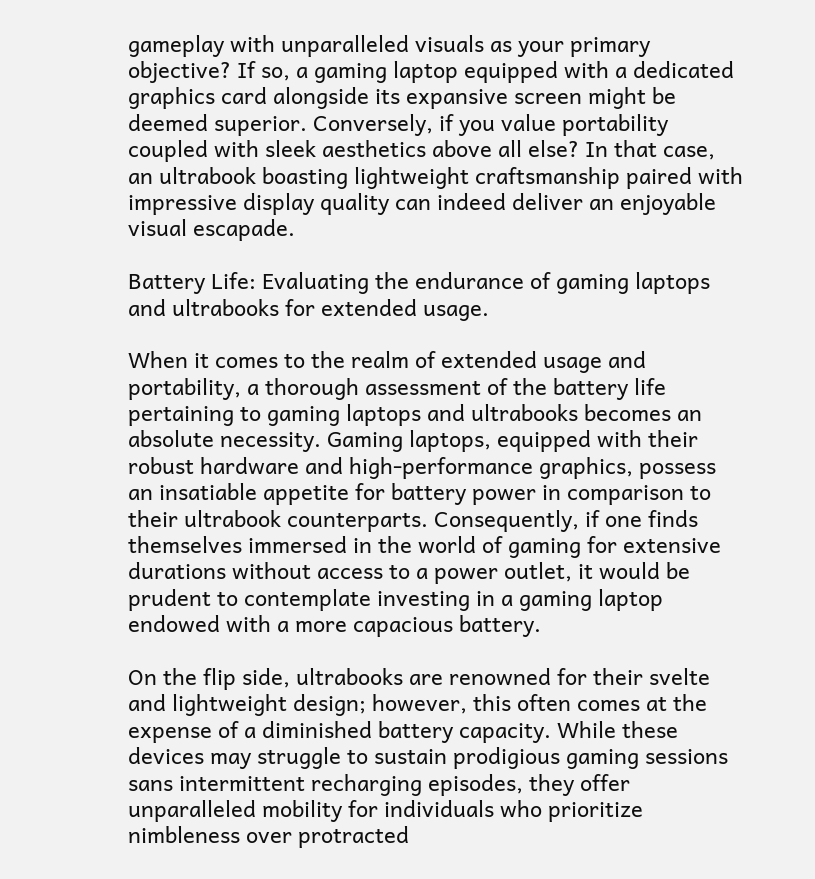gameplay with unparalleled visuals as your primary objective? If so, a gaming laptop equipped with a dedicated graphics card alongside its expansive screen might be deemed superior. Conversely, if you value portability coupled with sleek aesthetics above all else? In that case, an ultrabook boasting lightweight craftsmanship paired with impressive display quality can indeed deliver an enjoyable visual escapade.

Battery Life: Evaluating the endurance of gaming laptops and ultrabooks for extended usage.

When it comes to the realm of extended usage and portability, a thorough assessment of the battery life pertaining to gaming laptops and ultrabooks becomes an absolute necessity. Gaming laptops, equipped with their robust hardware and high-performance graphics, possess an insatiable appetite for battery power in comparison to their ultrabook counterparts. Consequently, if one finds themselves immersed in the world of gaming for extensive durations without access to a power outlet, it would be prudent to contemplate investing in a gaming laptop endowed with a more capacious battery.

On the flip side, ultrabooks are renowned for their svelte and lightweight design; however, this often comes at the expense of a diminished battery capacity. While these devices may struggle to sustain prodigious gaming sessions sans intermittent recharging episodes, they offer unparalleled mobility for individuals who prioritize nimbleness over protracted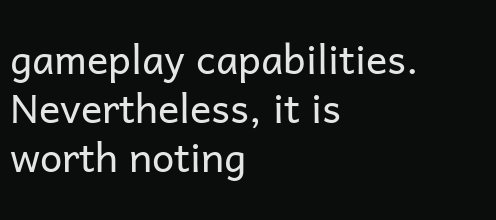gameplay capabilities. Nevertheless, it is worth noting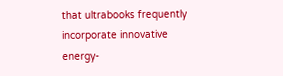that ultrabooks frequently incorporate innovative energy-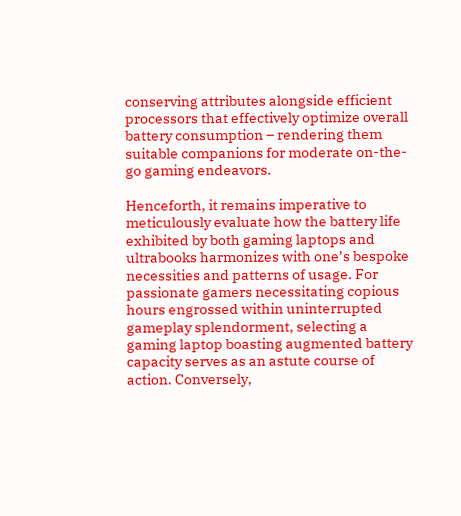conserving attributes alongside efficient processors that effectively optimize overall battery consumption – rendering them suitable companions for moderate on-the-go gaming endeavors.

Henceforth, it remains imperative to meticulously evaluate how the battery life exhibited by both gaming laptops and ultrabooks harmonizes with one’s bespoke necessities and patterns of usage. For passionate gamers necessitating copious hours engrossed within uninterrupted gameplay splendorment, selecting a gaming laptop boasting augmented battery capacity serves as an astute course of action. Conversely,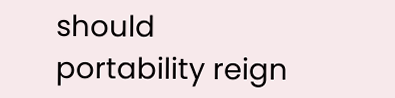should portability reign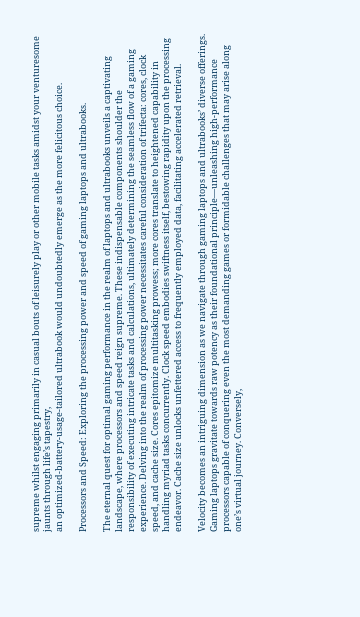supreme whilst engaging primarily in casual bouts of leisurely play or other mobile tasks amidst your venturesome jaunts through life’s tapestry,
an optimized-battery-usage-tailored ultrabook would undoubtedly emerge as the more felicitous choice.

Processors and Speed: Exploring the processing power and speed of gaming laptops and ultrabooks.

The eternal quest for optimal gaming performance in the realm of laptops and ultrabooks unveils a captivating landscape, where processors and speed reign supreme. These indispensable components shoulder the responsibility of executing intricate tasks and calculations, ultimately determining the seamless flow of a gaming experience. Delving into the realm of processing power necessitates careful consideration of trifecta: cores, clock speed, and cache size. Cores epitomize multitasking prowess; more cores translate to heightened capability in handling myriad tasks concurrently. Clock speed embodies swiftness itself, bestowing rapidity upon the processing endeavor. Cache size unlocks unfettered access to frequently employed data, facilitating accelerated retrieval.

Velocity becomes an intriguing dimension as we navigate through gaming laptops and ultrabooks’ diverse offerings. Gaming laptops gravitate towards raw potency as their foundational principle—unleashing high-performance processors capable of conquering even the most demanding games or formidable challenges that may arise along one’s virtual journey. Conversely,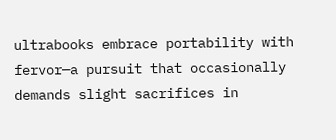ultrabooks embrace portability with fervor—a pursuit that occasionally demands slight sacrifices in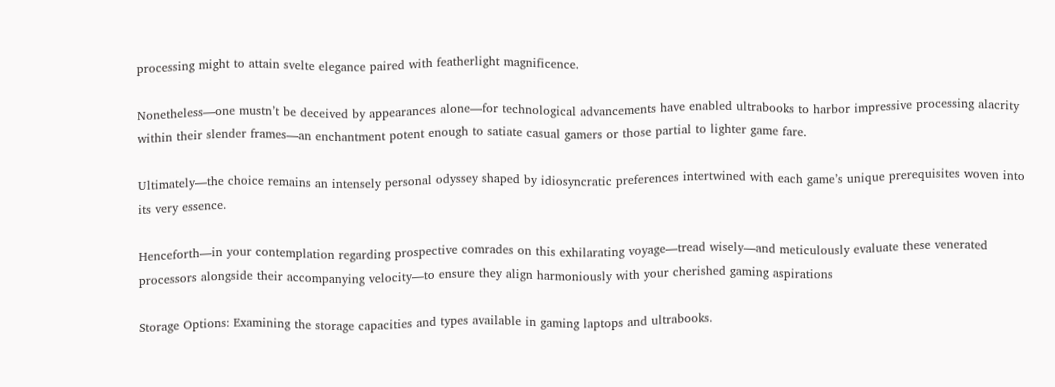processing might to attain svelte elegance paired with featherlight magnificence.

Nonetheless—one mustn’t be deceived by appearances alone—for technological advancements have enabled ultrabooks to harbor impressive processing alacrity within their slender frames—an enchantment potent enough to satiate casual gamers or those partial to lighter game fare.

Ultimately—the choice remains an intensely personal odyssey shaped by idiosyncratic preferences intertwined with each game’s unique prerequisites woven into its very essence.

Henceforth—in your contemplation regarding prospective comrades on this exhilarating voyage—tread wisely—and meticulously evaluate these venerated processors alongside their accompanying velocity—to ensure they align harmoniously with your cherished gaming aspirations

Storage Options: Examining the storage capacities and types available in gaming laptops and ultrabooks.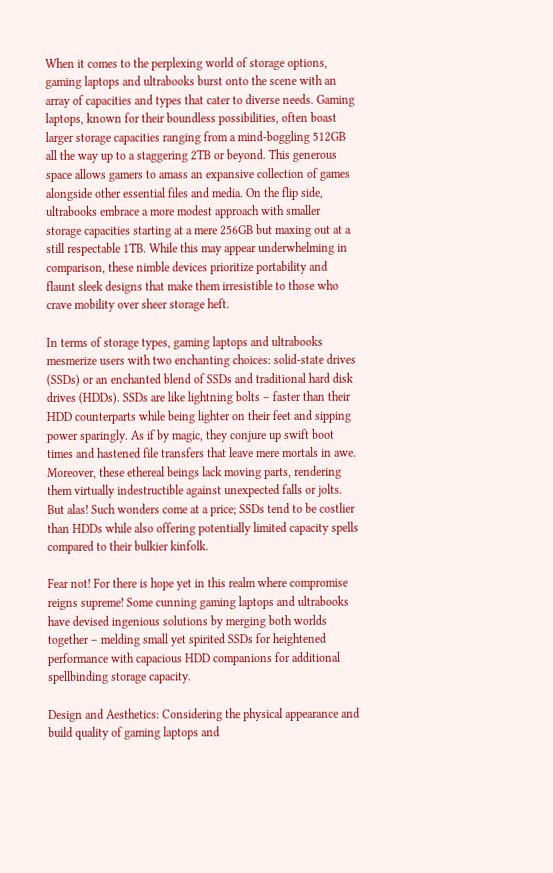When it comes to the perplexing world of storage options, gaming laptops and ultrabooks burst onto the scene with an array of capacities and types that cater to diverse needs. Gaming laptops, known for their boundless possibilities, often boast larger storage capacities ranging from a mind-boggling 512GB all the way up to a staggering 2TB or beyond. This generous space allows gamers to amass an expansive collection of games alongside other essential files and media. On the flip side, ultrabooks embrace a more modest approach with smaller storage capacities starting at a mere 256GB but maxing out at a still respectable 1TB. While this may appear underwhelming in comparison, these nimble devices prioritize portability and flaunt sleek designs that make them irresistible to those who crave mobility over sheer storage heft.

In terms of storage types, gaming laptops and ultrabooks mesmerize users with two enchanting choices: solid-state drives (SSDs) or an enchanted blend of SSDs and traditional hard disk drives (HDDs). SSDs are like lightning bolts – faster than their HDD counterparts while being lighter on their feet and sipping power sparingly. As if by magic, they conjure up swift boot times and hastened file transfers that leave mere mortals in awe. Moreover, these ethereal beings lack moving parts, rendering them virtually indestructible against unexpected falls or jolts. But alas! Such wonders come at a price; SSDs tend to be costlier than HDDs while also offering potentially limited capacity spells compared to their bulkier kinfolk.

Fear not! For there is hope yet in this realm where compromise reigns supreme! Some cunning gaming laptops and ultrabooks have devised ingenious solutions by merging both worlds together – melding small yet spirited SSDs for heightened performance with capacious HDD companions for additional spellbinding storage capacity.

Design and Aesthetics: Considering the physical appearance and build quality of gaming laptops and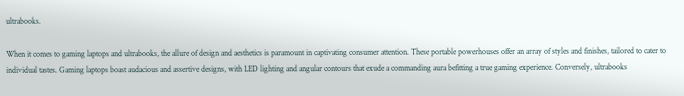ultrabooks.

When it comes to gaming laptops and ultrabooks, the allure of design and aesthetics is paramount in captivating consumer attention. These portable powerhouses offer an array of styles and finishes, tailored to cater to individual tastes. Gaming laptops boast audacious and assertive designs, with LED lighting and angular contours that exude a commanding aura befitting a true gaming experience. Conversely, ultrabooks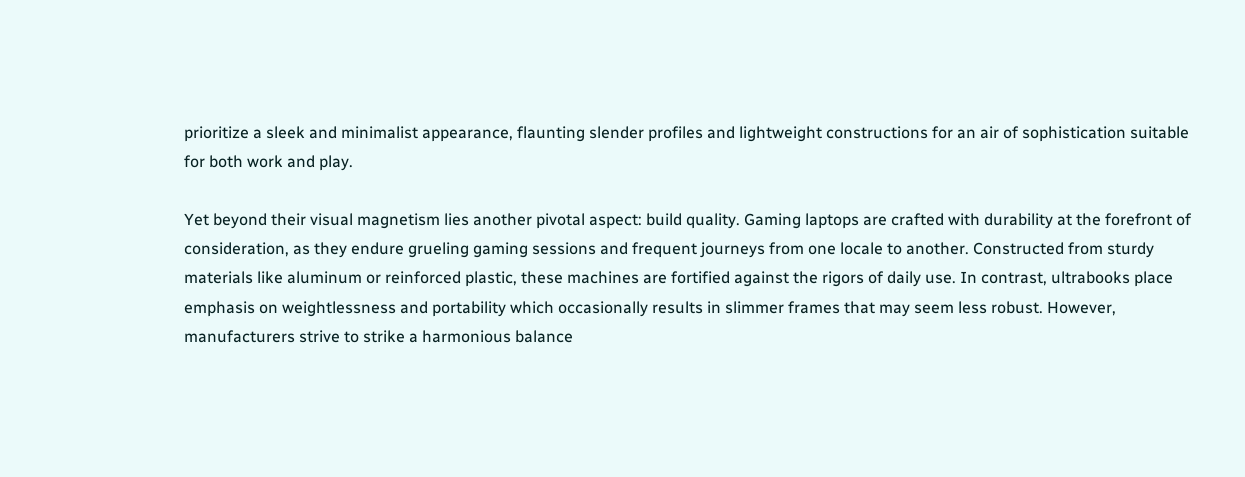prioritize a sleek and minimalist appearance, flaunting slender profiles and lightweight constructions for an air of sophistication suitable for both work and play.

Yet beyond their visual magnetism lies another pivotal aspect: build quality. Gaming laptops are crafted with durability at the forefront of consideration, as they endure grueling gaming sessions and frequent journeys from one locale to another. Constructed from sturdy materials like aluminum or reinforced plastic, these machines are fortified against the rigors of daily use. In contrast, ultrabooks place emphasis on weightlessness and portability which occasionally results in slimmer frames that may seem less robust. However, manufacturers strive to strike a harmonious balance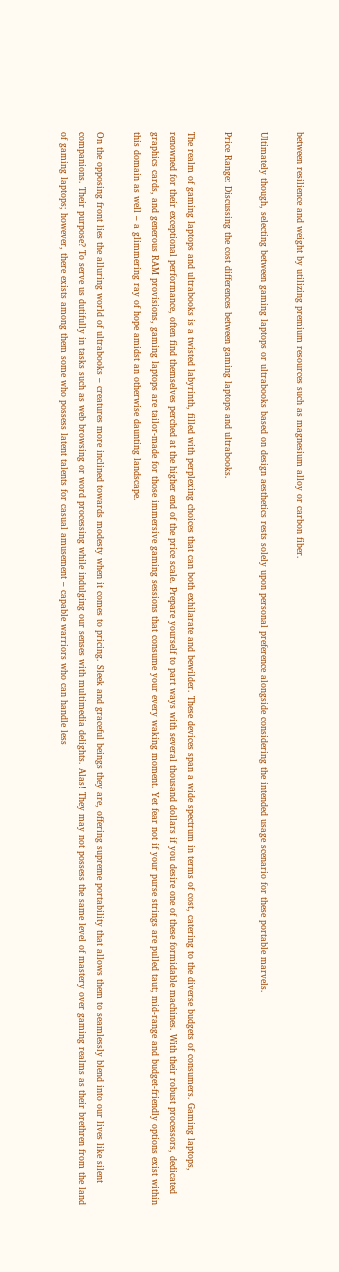between resilience and weight by utilizing premium resources such as magnesium alloy or carbon fiber.

Ultimately though, selecting between gaming laptops or ultrabooks based on design aesthetics rests solely upon personal preference alongside considering the intended usage scenario for these portable marvels.

Price Range: Discussing the cost differences between gaming laptops and ultrabooks.

The realm of gaming laptops and ultrabooks is a twisted labyrinth, filled with perplexing choices that can both exhilarate and bewilder. These devices span a wide spectrum in terms of cost, catering to the diverse budgets of consumers. Gaming laptops, renowned for their exceptional performance, often find themselves perched at the higher end of the price scale. Prepare yourself to part ways with several thousand dollars if you desire one of these formidable machines. With their robust processors, dedicated graphics cards, and generous RAM provisions, gaming laptops are tailor-made for those immersive gaming sessions that consume your every waking moment. Yet fear not if your purse strings are pulled taut; mid-range and budget-friendly options exist within this domain as well – a glimmering ray of hope amidst an otherwise daunting landscape.

On the opposing front lies the alluring world of ultrabooks – creatures more inclined towards modesty when it comes to pricing. Sleek and graceful beings they are, offering supreme portability that allows them to seamlessly blend into our lives like silent companions. Their purpose? To serve us dutifully in tasks such as web browsing or word processing while indulging our senses with multimedia delights. Alas! They may not possess the same level of mastery over gaming realms as their brethren from the land of gaming laptops; however, there exists among them some who possess latent talents for casual amusement – capable warriors who can handle less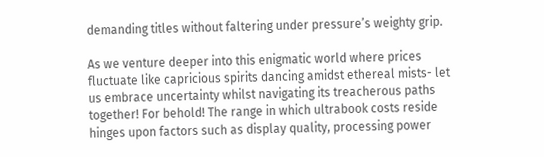demanding titles without faltering under pressure’s weighty grip.

As we venture deeper into this enigmatic world where prices fluctuate like capricious spirits dancing amidst ethereal mists- let us embrace uncertainty whilst navigating its treacherous paths together! For behold! The range in which ultrabook costs reside hinges upon factors such as display quality, processing power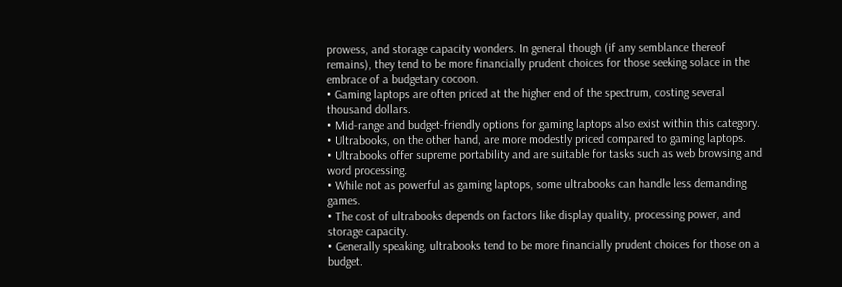prowess, and storage capacity wonders. In general though (if any semblance thereof remains), they tend to be more financially prudent choices for those seeking solace in the embrace of a budgetary cocoon.
• Gaming laptops are often priced at the higher end of the spectrum, costing several thousand dollars.
• Mid-range and budget-friendly options for gaming laptops also exist within this category.
• Ultrabooks, on the other hand, are more modestly priced compared to gaming laptops.
• Ultrabooks offer supreme portability and are suitable for tasks such as web browsing and word processing.
• While not as powerful as gaming laptops, some ultrabooks can handle less demanding games.
• The cost of ultrabooks depends on factors like display quality, processing power, and storage capacity.
• Generally speaking, ultrabooks tend to be more financially prudent choices for those on a budget.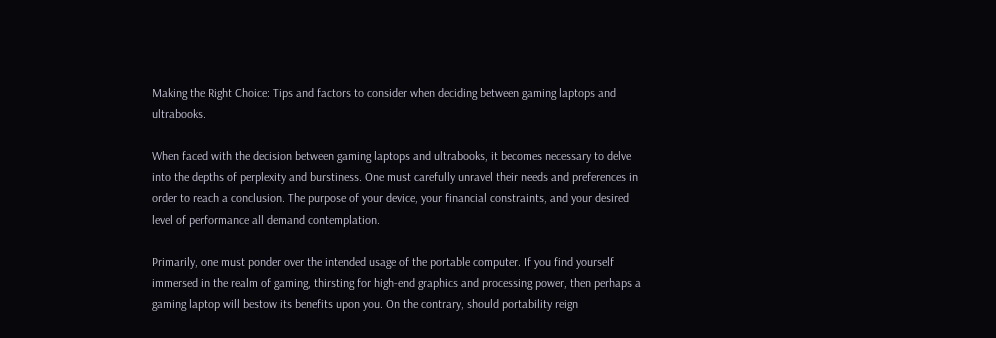Making the Right Choice: Tips and factors to consider when deciding between gaming laptops and ultrabooks.

When faced with the decision between gaming laptops and ultrabooks, it becomes necessary to delve into the depths of perplexity and burstiness. One must carefully unravel their needs and preferences in order to reach a conclusion. The purpose of your device, your financial constraints, and your desired level of performance all demand contemplation.

Primarily, one must ponder over the intended usage of the portable computer. If you find yourself immersed in the realm of gaming, thirsting for high-end graphics and processing power, then perhaps a gaming laptop will bestow its benefits upon you. On the contrary, should portability reign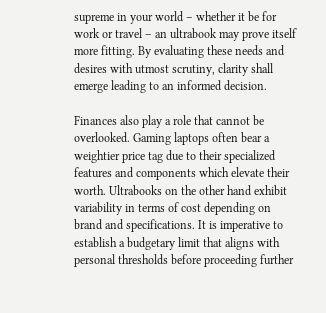supreme in your world – whether it be for work or travel – an ultrabook may prove itself more fitting. By evaluating these needs and desires with utmost scrutiny, clarity shall emerge leading to an informed decision.

Finances also play a role that cannot be overlooked. Gaming laptops often bear a weightier price tag due to their specialized features and components which elevate their worth. Ultrabooks on the other hand exhibit variability in terms of cost depending on brand and specifications. It is imperative to establish a budgetary limit that aligns with personal thresholds before proceeding further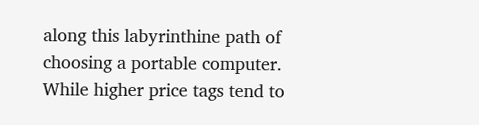along this labyrinthine path of choosing a portable computer. While higher price tags tend to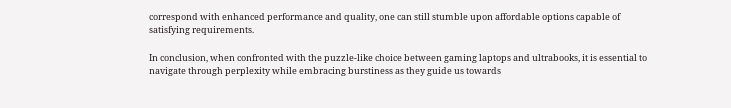correspond with enhanced performance and quality, one can still stumble upon affordable options capable of satisfying requirements.

In conclusion, when confronted with the puzzle-like choice between gaming laptops and ultrabooks, it is essential to navigate through perplexity while embracing burstiness as they guide us towards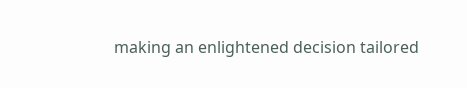making an enlightened decision tailored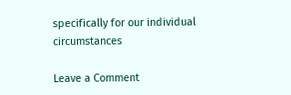specifically for our individual circumstances

Leave a Comment